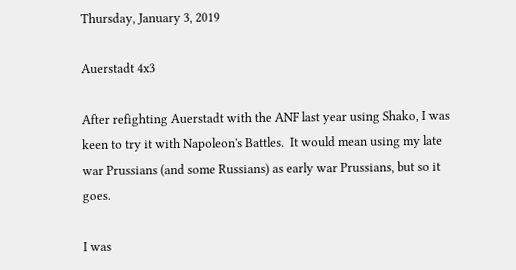Thursday, January 3, 2019

Auerstadt 4x3

After refighting Auerstadt with the ANF last year using Shako, I was keen to try it with Napoleon's Battles.  It would mean using my late war Prussians (and some Russians) as early war Prussians, but so it goes.

I was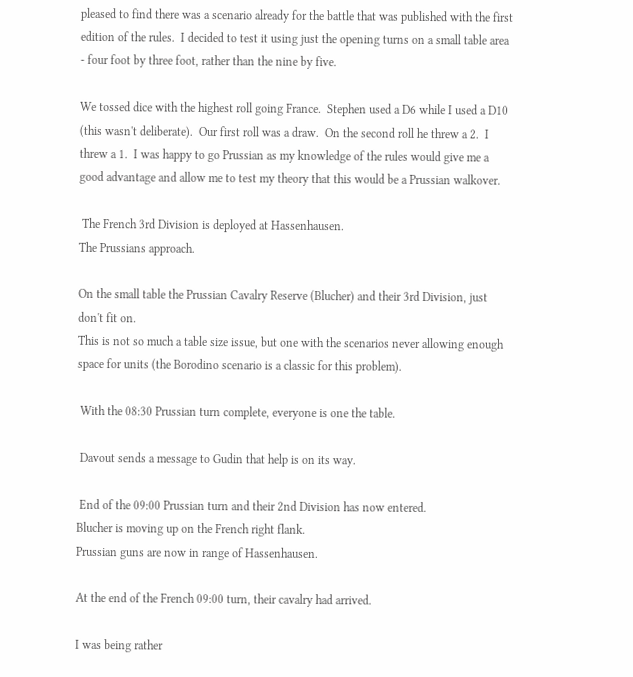pleased to find there was a scenario already for the battle that was published with the first edition of the rules.  I decided to test it using just the opening turns on a small table area - four foot by three foot, rather than the nine by five.

We tossed dice with the highest roll going France.  Stephen used a D6 while I used a D10 (this wasn't deliberate).  Our first roll was a draw.  On the second roll he threw a 2.  I threw a 1.  I was happy to go Prussian as my knowledge of the rules would give me a good advantage and allow me to test my theory that this would be a Prussian walkover.

 The French 3rd Division is deployed at Hassenhausen.
The Prussians approach.

On the small table the Prussian Cavalry Reserve (Blucher) and their 3rd Division, just don't fit on.
This is not so much a table size issue, but one with the scenarios never allowing enough space for units (the Borodino scenario is a classic for this problem).

 With the 08:30 Prussian turn complete, everyone is one the table.

 Davout sends a message to Gudin that help is on its way.

 End of the 09:00 Prussian turn and their 2nd Division has now entered.
Blucher is moving up on the French right flank.
Prussian guns are now in range of Hassenhausen.

At the end of the French 09:00 turn, their cavalry had arrived.

I was being rather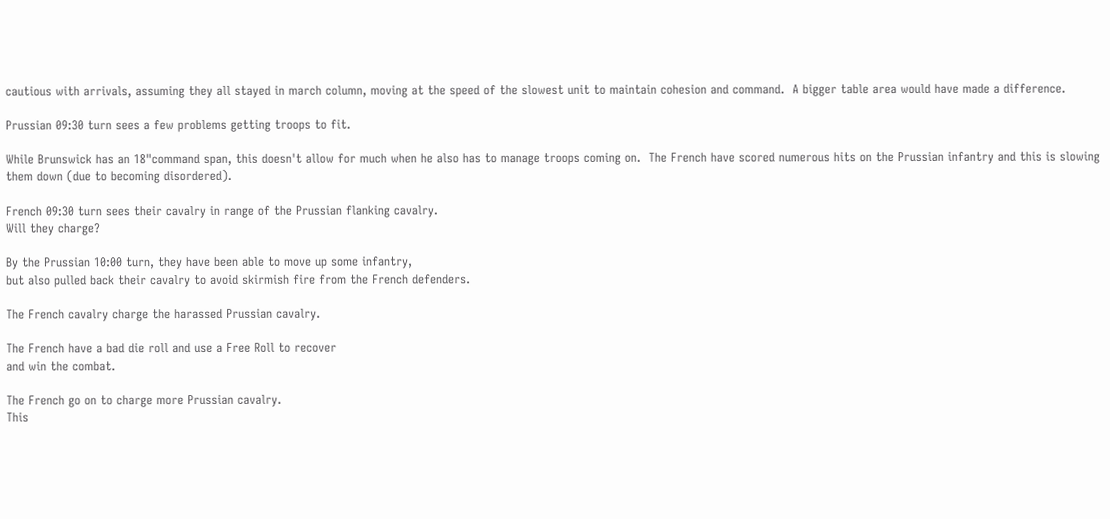cautious with arrivals, assuming they all stayed in march column, moving at the speed of the slowest unit to maintain cohesion and command.  A bigger table area would have made a difference.

Prussian 09:30 turn sees a few problems getting troops to fit.

While Brunswick has an 18"command span, this doesn't allow for much when he also has to manage troops coming on.  The French have scored numerous hits on the Prussian infantry and this is slowing them down (due to becoming disordered).

French 09:30 turn sees their cavalry in range of the Prussian flanking cavalry.
Will they charge?

By the Prussian 10:00 turn, they have been able to move up some infantry,
but also pulled back their cavalry to avoid skirmish fire from the French defenders.

The French cavalry charge the harassed Prussian cavalry.

The French have a bad die roll and use a Free Roll to recover
and win the combat.

The French go on to charge more Prussian cavalry.
This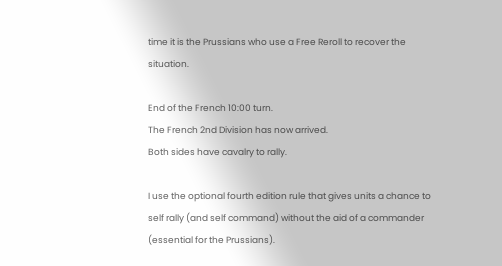time it is the Prussians who use a Free Reroll to recover the situation.

End of the French 10:00 turn.
The French 2nd Division has now arrived.
Both sides have cavalry to rally.

I use the optional fourth edition rule that gives units a chance to self rally (and self command) without the aid of a commander (essential for the Prussians).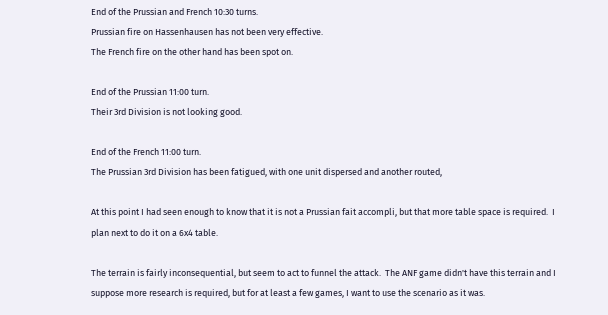End of the Prussian and French 10:30 turns.
Prussian fire on Hassenhausen has not been very effective.
The French fire on the other hand has been spot on.

End of the Prussian 11:00 turn.
Their 3rd Division is not looking good.

End of the French 11:00 turn.
The Prussian 3rd Division has been fatigued, with one unit dispersed and another routed,

At this point I had seen enough to know that it is not a Prussian fait accompli, but that more table space is required.  I plan next to do it on a 6x4 table.

The terrain is fairly inconsequential, but seem to act to funnel the attack.  The ANF game didn't have this terrain and I suppose more research is required, but for at least a few games, I want to use the scenario as it was.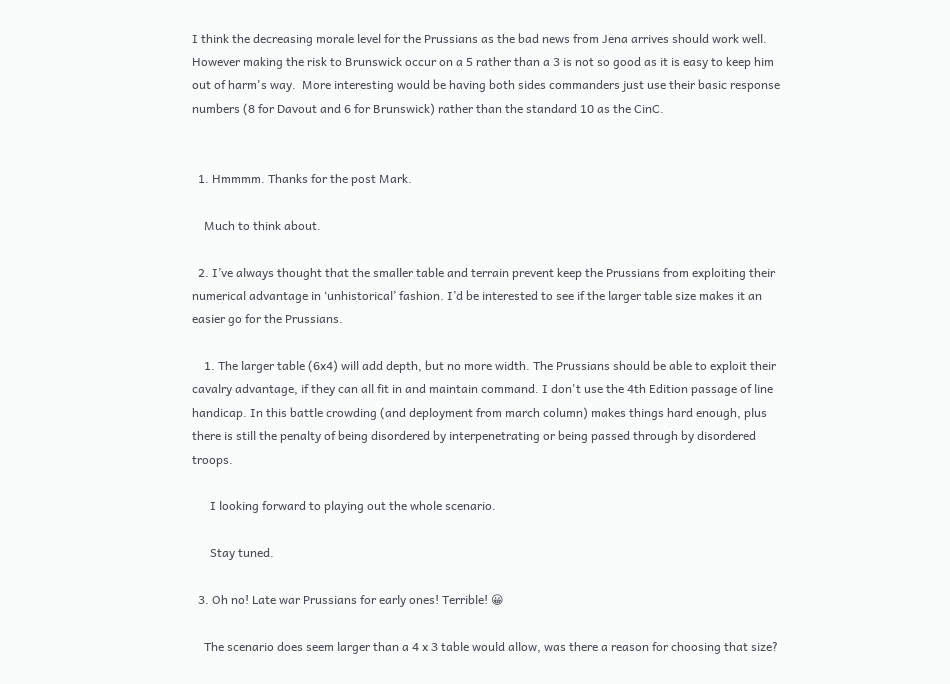I think the decreasing morale level for the Prussians as the bad news from Jena arrives should work well.  However making the risk to Brunswick occur on a 5 rather than a 3 is not so good as it is easy to keep him out of harm's way.  More interesting would be having both sides commanders just use their basic response numbers (8 for Davout and 6 for Brunswick) rather than the standard 10 as the CinC.


  1. Hmmmm. Thanks for the post Mark.

    Much to think about.

  2. I’ve always thought that the smaller table and terrain prevent keep the Prussians from exploiting their numerical advantage in ‘unhistorical’ fashion. I’d be interested to see if the larger table size makes it an easier go for the Prussians.

    1. The larger table (6x4) will add depth, but no more width. The Prussians should be able to exploit their cavalry advantage, if they can all fit in and maintain command. I don't use the 4th Edition passage of line handicap. In this battle crowding (and deployment from march column) makes things hard enough, plus there is still the penalty of being disordered by interpenetrating or being passed through by disordered troops.

      I looking forward to playing out the whole scenario.

      Stay tuned.

  3. Oh no! Late war Prussians for early ones! Terrible! 😀

    The scenario does seem larger than a 4 x 3 table would allow, was there a reason for choosing that size?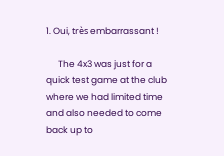1. Oui, très embarrassant !

      The 4x3 was just for a quick test game at the club where we had limited time and also needed to come back up to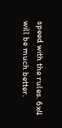speed with the rules. 6x4 will be much better.